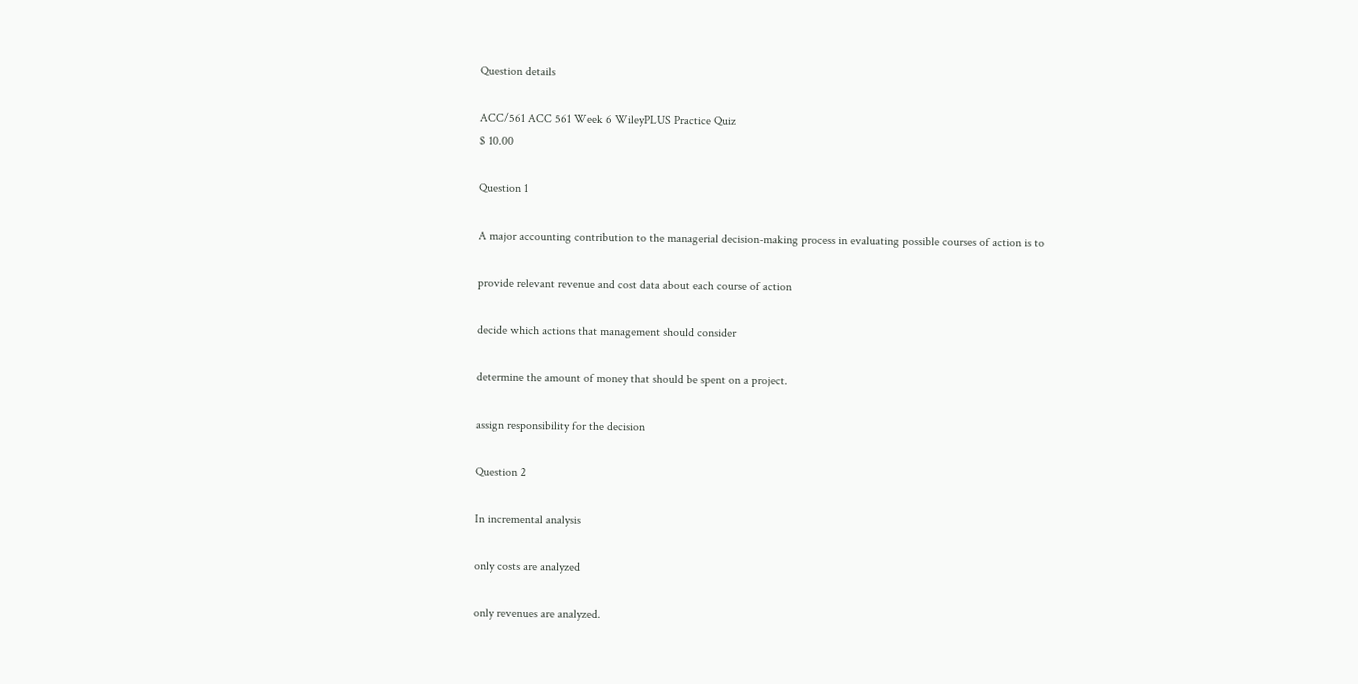Question details

ACC/561 ACC 561 Week 6 WileyPLUS Practice Quiz
$ 10.00

Question 1

A major accounting contribution to the managerial decision-making process in evaluating possible courses of action is to

provide relevant revenue and cost data about each course of action

decide which actions that management should consider

determine the amount of money that should be spent on a project.

assign responsibility for the decision

Question 2

In incremental analysis

only costs are analyzed

only revenues are analyzed.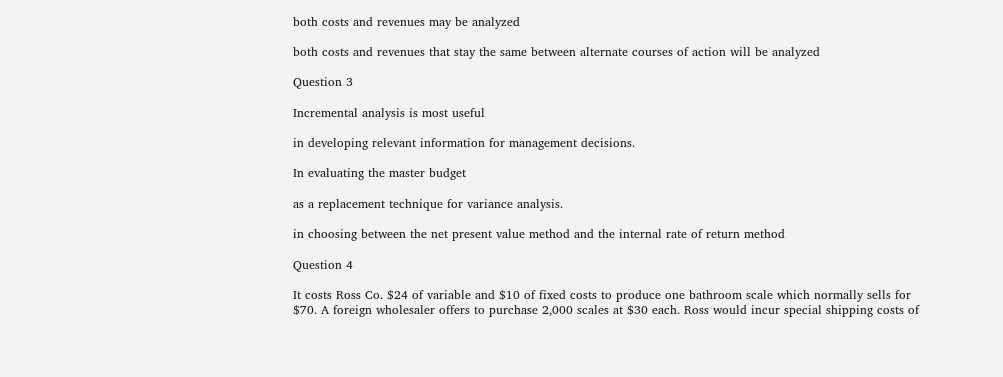both costs and revenues may be analyzed

both costs and revenues that stay the same between alternate courses of action will be analyzed

Question 3

Incremental analysis is most useful

in developing relevant information for management decisions.

In evaluating the master budget

as a replacement technique for variance analysis.

in choosing between the net present value method and the internal rate of return method

Question 4

It costs Ross Co. $24 of variable and $10 of fixed costs to produce one bathroom scale which normally sells for $70. A foreign wholesaler offers to purchase 2,000 scales at $30 each. Ross would incur special shipping costs of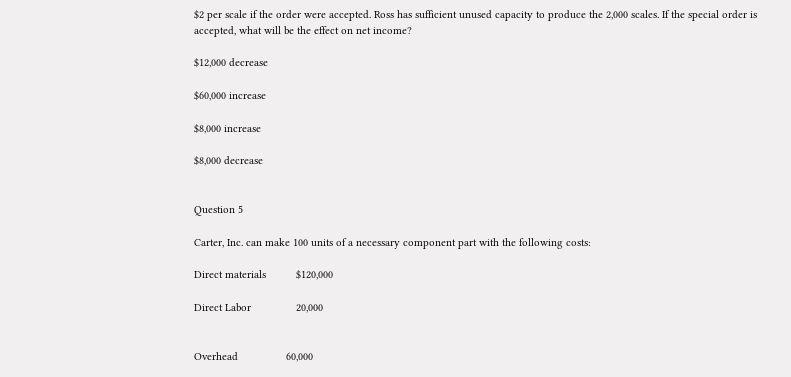$2 per scale if the order were accepted. Ross has sufficient unused capacity to produce the 2,000 scales. If the special order is accepted, what will be the effect on net income?

$12,000 decrease

$60,000 increase

$8,000 increase

$8,000 decrease


Question 5

Carter, Inc. can make 100 units of a necessary component part with the following costs:

Direct materials          $120,000

Direct Labor               20,000


Overhead                60,000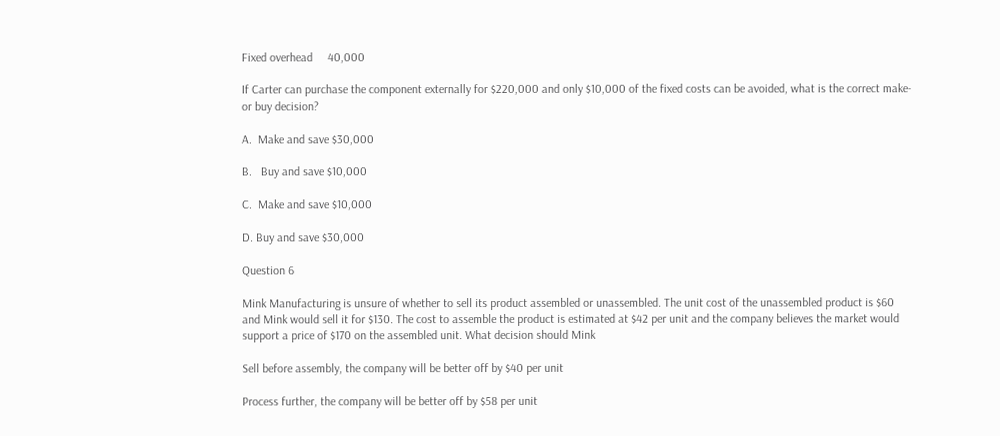Fixed overhead     40,000

If Carter can purchase the component externally for $220,000 and only $10,000 of the fixed costs can be avoided, what is the correct make-or buy decision?

A.  Make and save $30,000

B.   Buy and save $10,000

C.  Make and save $10,000

D. Buy and save $30,000

Question 6

Mink Manufacturing is unsure of whether to sell its product assembled or unassembled. The unit cost of the unassembled product is $60 and Mink would sell it for $130. The cost to assemble the product is estimated at $42 per unit and the company believes the market would support a price of $170 on the assembled unit. What decision should Mink

Sell before assembly, the company will be better off by $40 per unit

Process further, the company will be better off by $58 per unit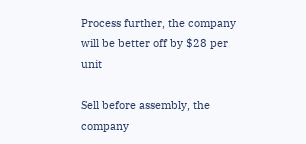Process further, the company will be better off by $28 per unit

Sell before assembly, the company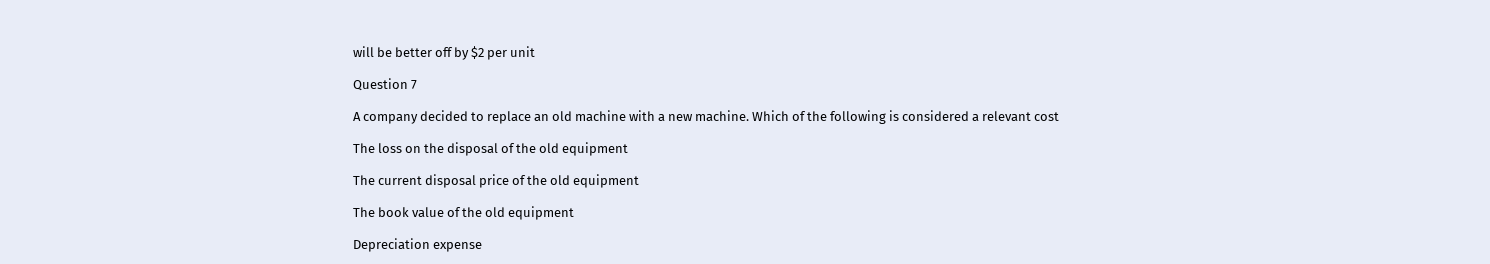will be better off by $2 per unit

Question 7

A company decided to replace an old machine with a new machine. Which of the following is considered a relevant cost

The loss on the disposal of the old equipment

The current disposal price of the old equipment

The book value of the old equipment

Depreciation expense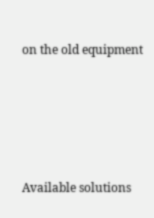on the old equipment






Available solutions